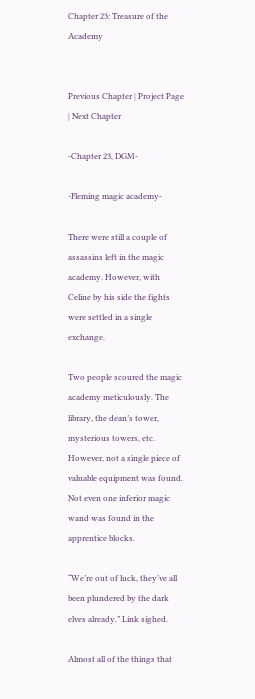Chapter 23: Treasure of the Academy


Previous Chapter | Project Page | Next Chapter

-Chapter 23, DGM-

-Fleming magic academy-

There were still a couple of assassins left in the magic academy. However, with Celine by his side the fights were settled in a single exchange.

Two people scoured the magic academy meticulously. The library, the dean’s tower, mysterious towers, etc. However, not a single piece of valuable equipment was found. Not even one inferior magic wand was found in the apprentice blocks.

“We’re out of luck, they’ve all been plundered by the dark elves already.” Link sighed.

Almost all of the things that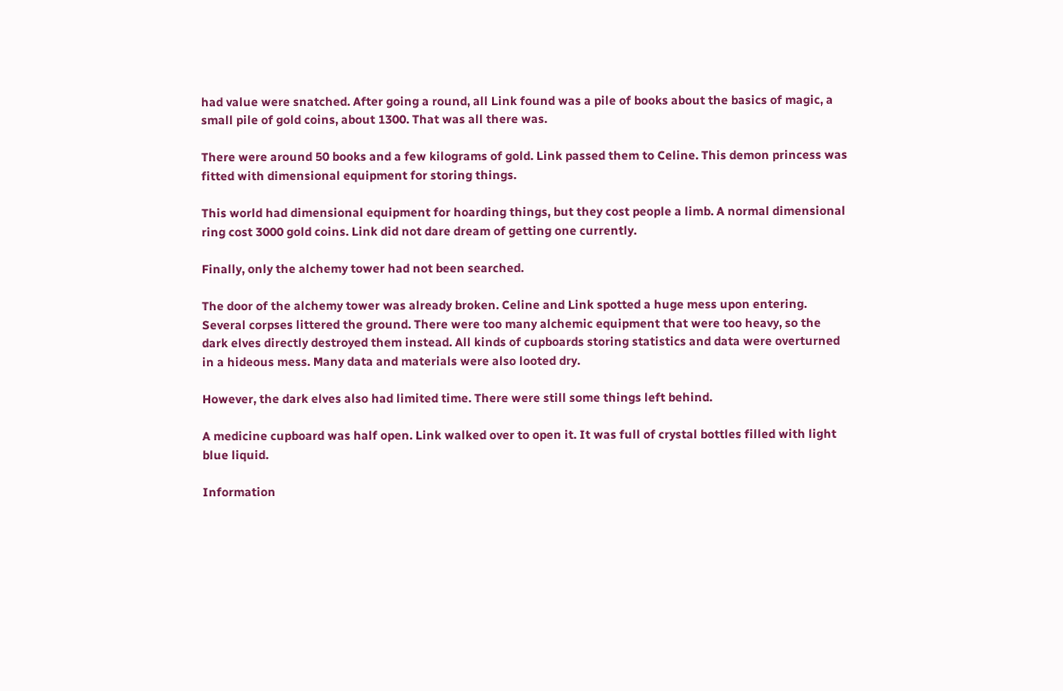had value were snatched. After going a round, all Link found was a pile of books about the basics of magic, a small pile of gold coins, about 1300. That was all there was.

There were around 50 books and a few kilograms of gold. Link passed them to Celine. This demon princess was fitted with dimensional equipment for storing things.

This world had dimensional equipment for hoarding things, but they cost people a limb. A normal dimensional ring cost 3000 gold coins. Link did not dare dream of getting one currently.

Finally, only the alchemy tower had not been searched.

The door of the alchemy tower was already broken. Celine and Link spotted a huge mess upon entering. Several corpses littered the ground. There were too many alchemic equipment that were too heavy, so the dark elves directly destroyed them instead. All kinds of cupboards storing statistics and data were overturned in a hideous mess. Many data and materials were also looted dry.

However, the dark elves also had limited time. There were still some things left behind.

A medicine cupboard was half open. Link walked over to open it. It was full of crystal bottles filled with light blue liquid.

Information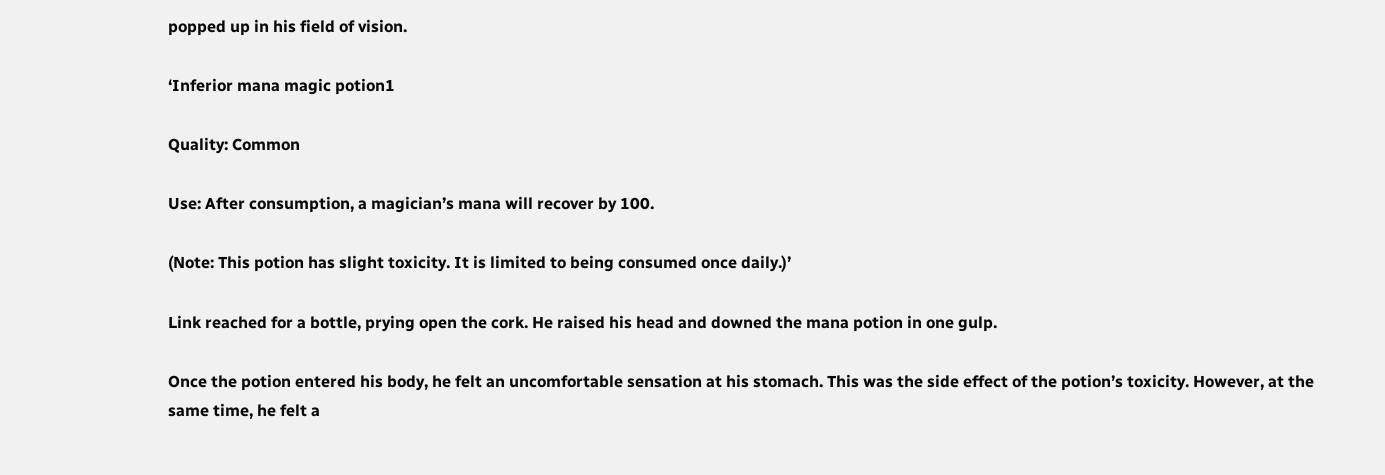popped up in his field of vision.

‘Inferior mana magic potion1

Quality: Common

Use: After consumption, a magician’s mana will recover by 100.

(Note: This potion has slight toxicity. It is limited to being consumed once daily.)’

Link reached for a bottle, prying open the cork. He raised his head and downed the mana potion in one gulp.

Once the potion entered his body, he felt an uncomfortable sensation at his stomach. This was the side effect of the potion’s toxicity. However, at the same time, he felt a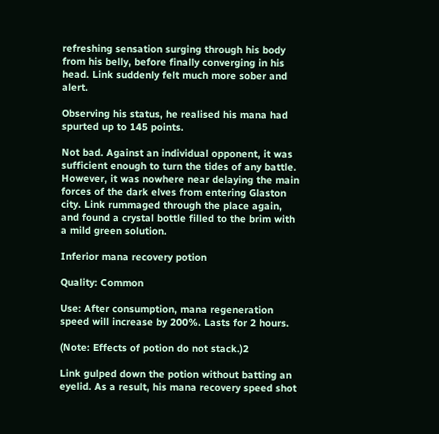refreshing sensation surging through his body from his belly, before finally converging in his head. Link suddenly felt much more sober and alert.

Observing his status, he realised his mana had spurted up to 145 points.

Not bad. Against an individual opponent, it was sufficient enough to turn the tides of any battle. However, it was nowhere near delaying the main forces of the dark elves from entering Glaston city. Link rummaged through the place again, and found a crystal bottle filled to the brim with a mild green solution.

Inferior mana recovery potion

Quality: Common

Use: After consumption, mana regeneration speed will increase by 200%. Lasts for 2 hours.

(Note: Effects of potion do not stack.)2

Link gulped down the potion without batting an eyelid. As a result, his mana recovery speed shot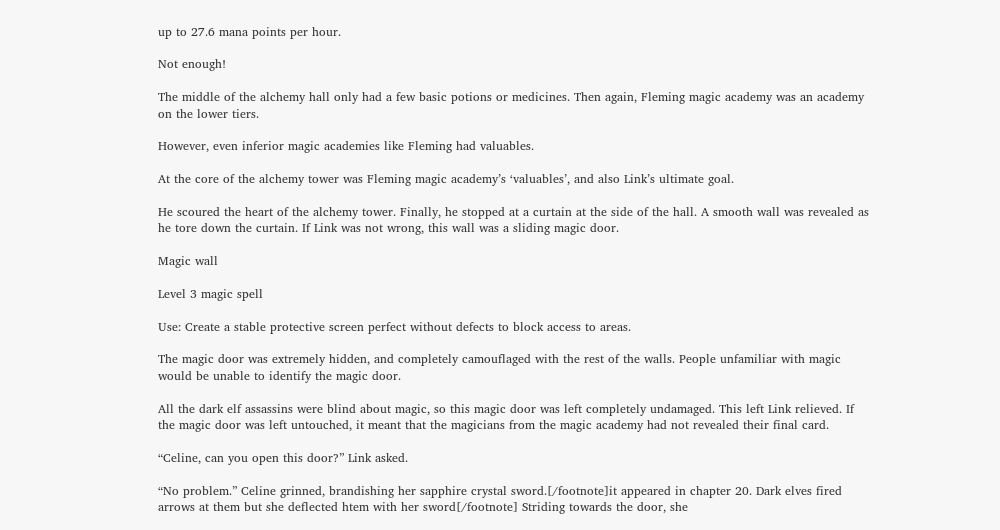up to 27.6 mana points per hour.

Not enough!

The middle of the alchemy hall only had a few basic potions or medicines. Then again, Fleming magic academy was an academy on the lower tiers.

However, even inferior magic academies like Fleming had valuables.

At the core of the alchemy tower was Fleming magic academy’s ‘valuables’, and also Link’s ultimate goal.

He scoured the heart of the alchemy tower. Finally, he stopped at a curtain at the side of the hall. A smooth wall was revealed as he tore down the curtain. If Link was not wrong, this wall was a sliding magic door.

Magic wall

Level 3 magic spell

Use: Create a stable protective screen perfect without defects to block access to areas.

The magic door was extremely hidden, and completely camouflaged with the rest of the walls. People unfamiliar with magic would be unable to identify the magic door.

All the dark elf assassins were blind about magic, so this magic door was left completely undamaged. This left Link relieved. If the magic door was left untouched, it meant that the magicians from the magic academy had not revealed their final card.

“Celine, can you open this door?” Link asked.

“No problem.” Celine grinned, brandishing her sapphire crystal sword.[/footnote]it appeared in chapter 20. Dark elves fired arrows at them but she deflected htem with her sword[/footnote] Striding towards the door, she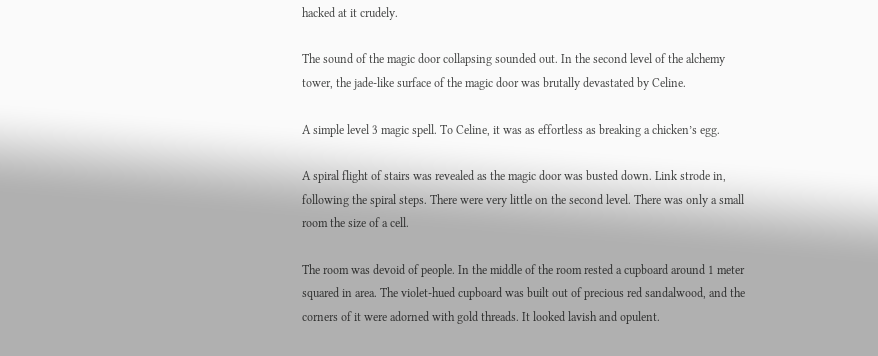hacked at it crudely.

The sound of the magic door collapsing sounded out. In the second level of the alchemy tower, the jade-like surface of the magic door was brutally devastated by Celine.

A simple level 3 magic spell. To Celine, it was as effortless as breaking a chicken’s egg.

A spiral flight of stairs was revealed as the magic door was busted down. Link strode in, following the spiral steps. There were very little on the second level. There was only a small room the size of a cell.

The room was devoid of people. In the middle of the room rested a cupboard around 1 meter squared in area. The violet-hued cupboard was built out of precious red sandalwood, and the corners of it were adorned with gold threads. It looked lavish and opulent.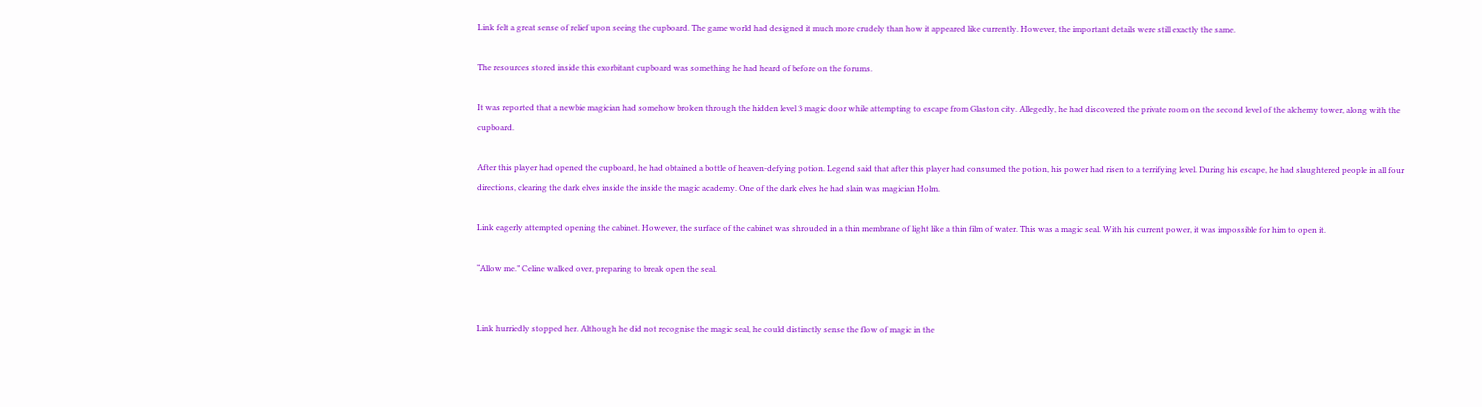Link felt a great sense of relief upon seeing the cupboard. The game world had designed it much more crudely than how it appeared like currently. However, the important details were still exactly the same.

The resources stored inside this exorbitant cupboard was something he had heard of before on the forums.

It was reported that a newbie magician had somehow broken through the hidden level 3 magic door while attempting to escape from Glaston city. Allegedly, he had discovered the private room on the second level of the alchemy tower, along with the cupboard.

After this player had opened the cupboard, he had obtained a bottle of heaven-defying potion. Legend said that after this player had consumed the potion, his power had risen to a terrifying level. During his escape, he had slaughtered people in all four directions, clearing the dark elves inside the inside the magic academy. One of the dark elves he had slain was magician Holm.

Link eagerly attempted opening the cabinet. However, the surface of the cabinet was shrouded in a thin membrane of light like a thin film of water. This was a magic seal. With his current power, it was impossible for him to open it.

“Allow me.” Celine walked over, preparing to break open the seal.


Link hurriedly stopped her. Although he did not recognise the magic seal, he could distinctly sense the flow of magic in the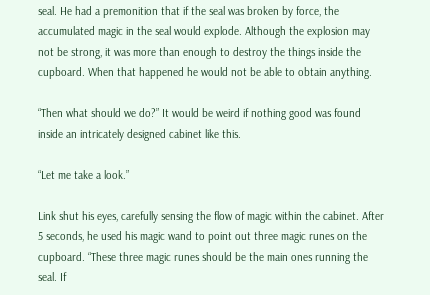seal. He had a premonition that if the seal was broken by force, the accumulated magic in the seal would explode. Although the explosion may not be strong, it was more than enough to destroy the things inside the cupboard. When that happened he would not be able to obtain anything.

“Then what should we do?” It would be weird if nothing good was found inside an intricately designed cabinet like this.

“Let me take a look.”

Link shut his eyes, carefully sensing the flow of magic within the cabinet. After 5 seconds, he used his magic wand to point out three magic runes on the cupboard. “These three magic runes should be the main ones running the seal. If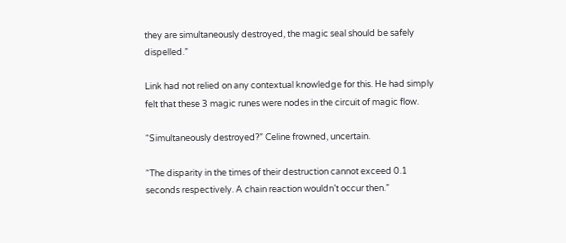they are simultaneously destroyed, the magic seal should be safely dispelled.”

Link had not relied on any contextual knowledge for this. He had simply felt that these 3 magic runes were nodes in the circuit of magic flow.

“Simultaneously destroyed?” Celine frowned, uncertain.

“The disparity in the times of their destruction cannot exceed 0.1 seconds respectively. A chain reaction wouldn’t occur then.”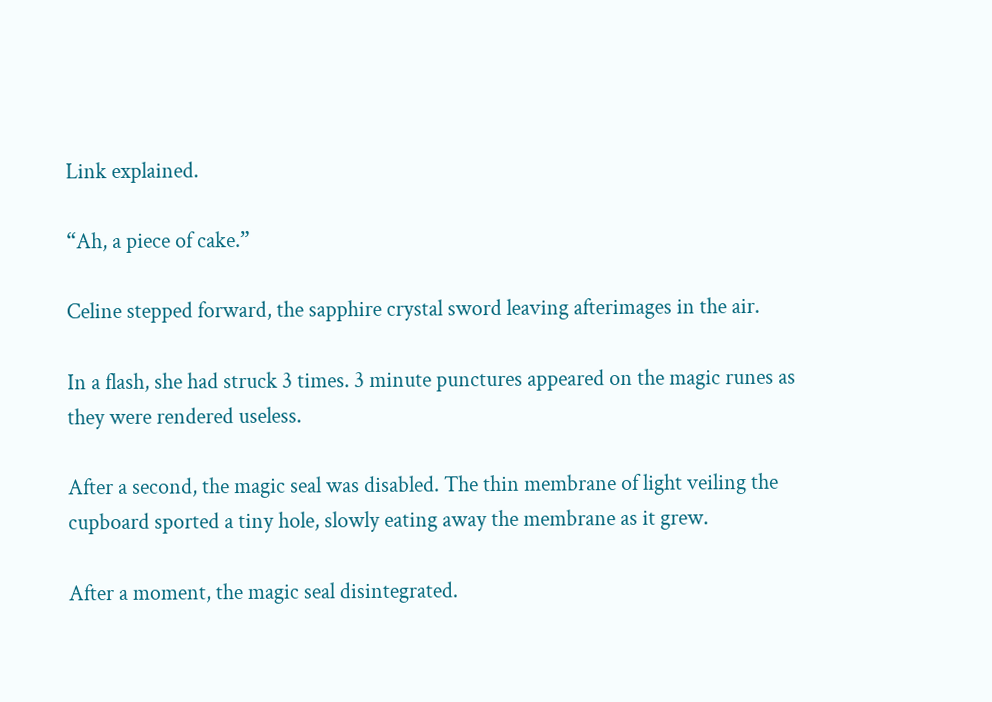Link explained.

“Ah, a piece of cake.”

Celine stepped forward, the sapphire crystal sword leaving afterimages in the air.

In a flash, she had struck 3 times. 3 minute punctures appeared on the magic runes as they were rendered useless.

After a second, the magic seal was disabled. The thin membrane of light veiling the cupboard sported a tiny hole, slowly eating away the membrane as it grew.

After a moment, the magic seal disintegrated.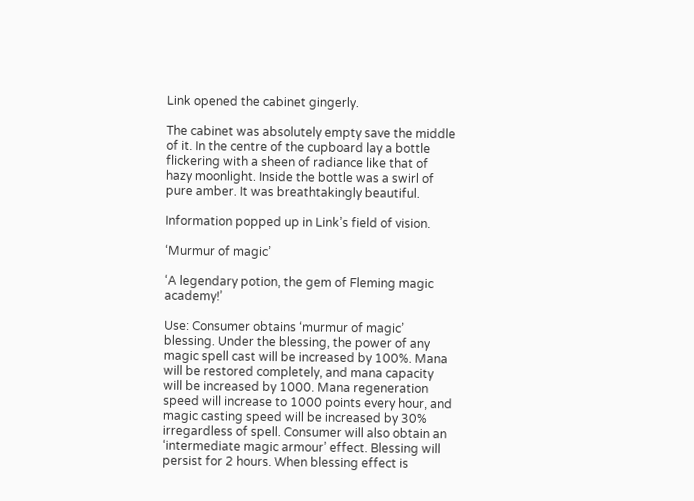Link opened the cabinet gingerly.

The cabinet was absolutely empty save the middle of it. In the centre of the cupboard lay a bottle flickering with a sheen of radiance like that of hazy moonlight. Inside the bottle was a swirl of pure amber. It was breathtakingly beautiful.

Information popped up in Link’s field of vision.

‘Murmur of magic’

‘A legendary potion, the gem of Fleming magic academy!’

Use: Consumer obtains ‘murmur of magic’ blessing. Under the blessing, the power of any magic spell cast will be increased by 100%. Mana will be restored completely, and mana capacity will be increased by 1000. Mana regeneration speed will increase to 1000 points every hour, and magic casting speed will be increased by 30% irregardless of spell. Consumer will also obtain an ‘intermediate magic armour’ effect. Blessing will persist for 2 hours. When blessing effect is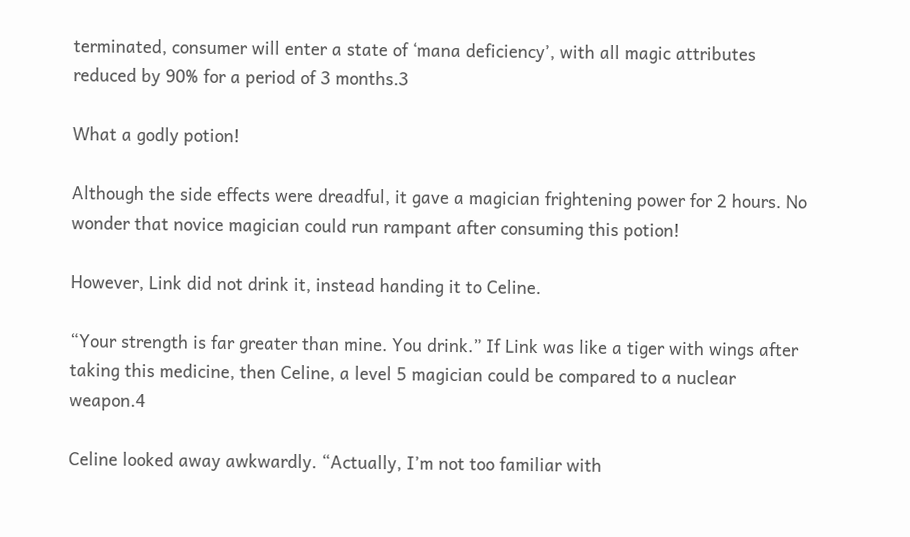terminated, consumer will enter a state of ‘mana deficiency’, with all magic attributes reduced by 90% for a period of 3 months.3

What a godly potion!

Although the side effects were dreadful, it gave a magician frightening power for 2 hours. No wonder that novice magician could run rampant after consuming this potion!

However, Link did not drink it, instead handing it to Celine.

“Your strength is far greater than mine. You drink.” If Link was like a tiger with wings after taking this medicine, then Celine, a level 5 magician could be compared to a nuclear weapon.4

Celine looked away awkwardly. “Actually, I’m not too familiar with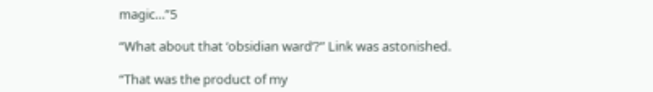magic…”5

“What about that ‘obsidian ward’?” Link was astonished.

“That was the product of my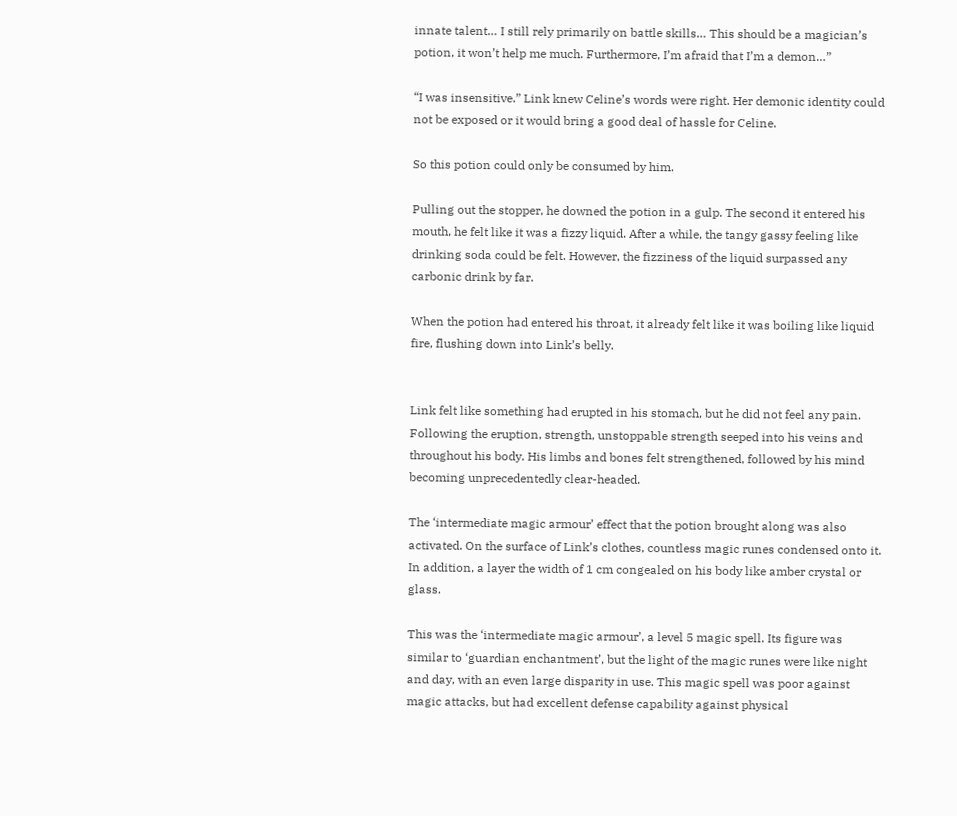innate talent… I still rely primarily on battle skills… This should be a magician’s potion, it won’t help me much. Furthermore, I’m afraid that I’m a demon…”

“I was insensitive.” Link knew Celine’s words were right. Her demonic identity could not be exposed or it would bring a good deal of hassle for Celine.

So this potion could only be consumed by him.

Pulling out the stopper, he downed the potion in a gulp. The second it entered his mouth, he felt like it was a fizzy liquid. After a while, the tangy gassy feeling like drinking soda could be felt. However, the fizziness of the liquid surpassed any carbonic drink by far.

When the potion had entered his throat, it already felt like it was boiling like liquid fire, flushing down into Link’s belly.


Link felt like something had erupted in his stomach, but he did not feel any pain. Following the eruption, strength, unstoppable strength seeped into his veins and throughout his body. His limbs and bones felt strengthened, followed by his mind becoming unprecedentedly clear-headed.

The ‘intermediate magic armour’ effect that the potion brought along was also activated. On the surface of Link’s clothes, countless magic runes condensed onto it. In addition, a layer the width of 1 cm congealed on his body like amber crystal or glass.

This was the ‘intermediate magic armour’, a level 5 magic spell. Its figure was similar to ‘guardian enchantment’, but the light of the magic runes were like night and day, with an even large disparity in use. This magic spell was poor against magic attacks, but had excellent defense capability against physical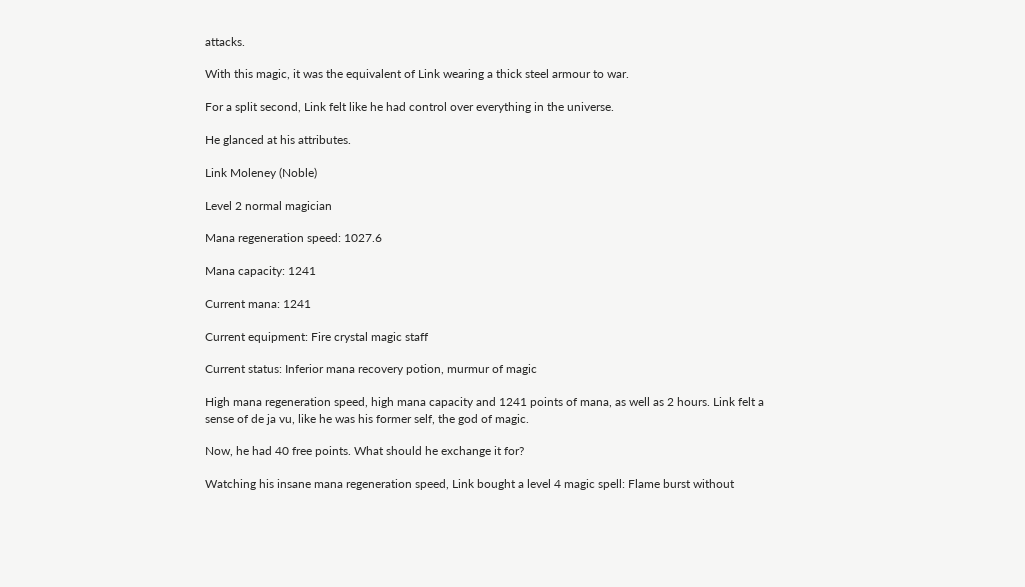attacks.

With this magic, it was the equivalent of Link wearing a thick steel armour to war.

For a split second, Link felt like he had control over everything in the universe.

He glanced at his attributes.

Link Moleney (Noble)

Level 2 normal magician

Mana regeneration speed: 1027.6

Mana capacity: 1241

Current mana: 1241

Current equipment: Fire crystal magic staff

Current status: Inferior mana recovery potion, murmur of magic

High mana regeneration speed, high mana capacity and 1241 points of mana, as well as 2 hours. Link felt a sense of de ja vu, like he was his former self, the god of magic.

Now, he had 40 free points. What should he exchange it for?

Watching his insane mana regeneration speed, Link bought a level 4 magic spell: Flame burst without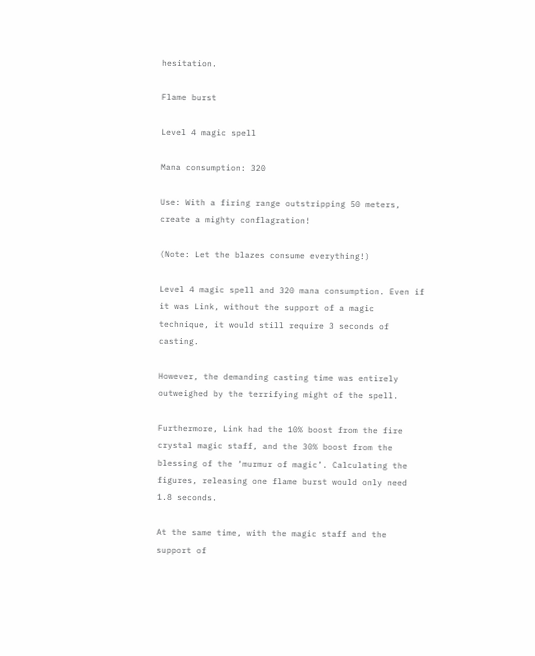hesitation.

Flame burst

Level 4 magic spell

Mana consumption: 320

Use: With a firing range outstripping 50 meters, create a mighty conflagration!

(Note: Let the blazes consume everything!)

Level 4 magic spell and 320 mana consumption. Even if it was Link, without the support of a magic technique, it would still require 3 seconds of casting.

However, the demanding casting time was entirely outweighed by the terrifying might of the spell.

Furthermore, Link had the 10% boost from the fire crystal magic staff, and the 30% boost from the blessing of the ‘murmur of magic’. Calculating the figures, releasing one flame burst would only need 1.8 seconds.

At the same time, with the magic staff and the support of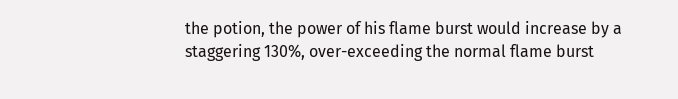the potion, the power of his flame burst would increase by a staggering 130%, over-exceeding the normal flame burst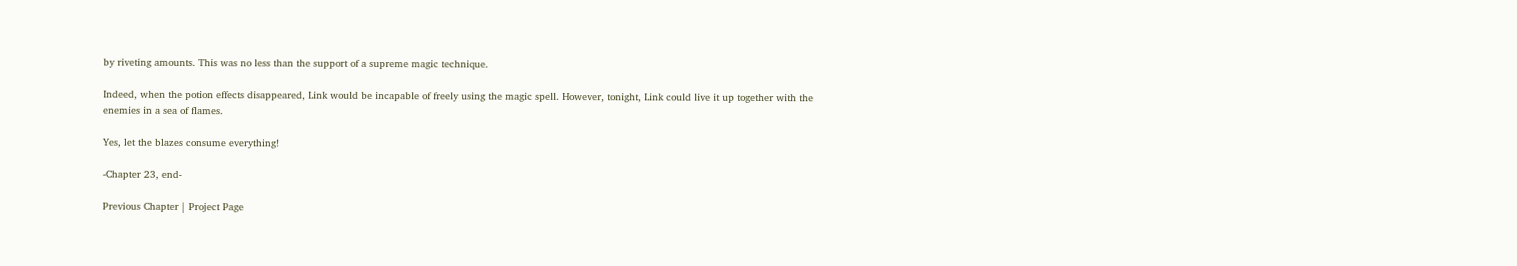by riveting amounts. This was no less than the support of a supreme magic technique.

Indeed, when the potion effects disappeared, Link would be incapable of freely using the magic spell. However, tonight, Link could live it up together with the enemies in a sea of flames.

Yes, let the blazes consume everything!

-Chapter 23, end-

Previous Chapter | Project Page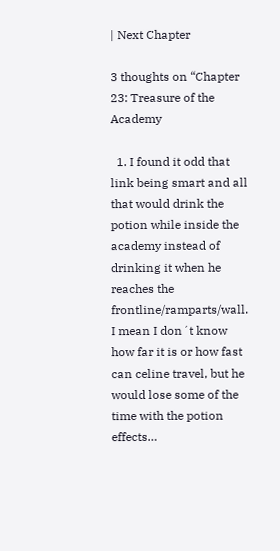| Next Chapter

3 thoughts on “Chapter 23: Treasure of the Academy

  1. I found it odd that link being smart and all that would drink the potion while inside the academy instead of drinking it when he reaches the frontline/ramparts/wall. I mean I don´t know how far it is or how fast can celine travel, but he would lose some of the time with the potion effects…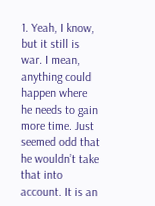1. Yeah, I know, but it still is war. I mean, anything could happen where he needs to gain more time. Just seemed odd that he wouldn’t take that into account. It is an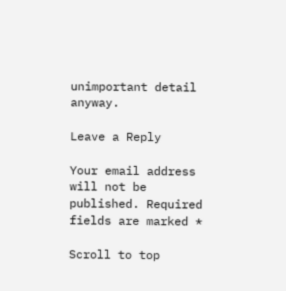unimportant detail anyway.

Leave a Reply

Your email address will not be published. Required fields are marked *

Scroll to top